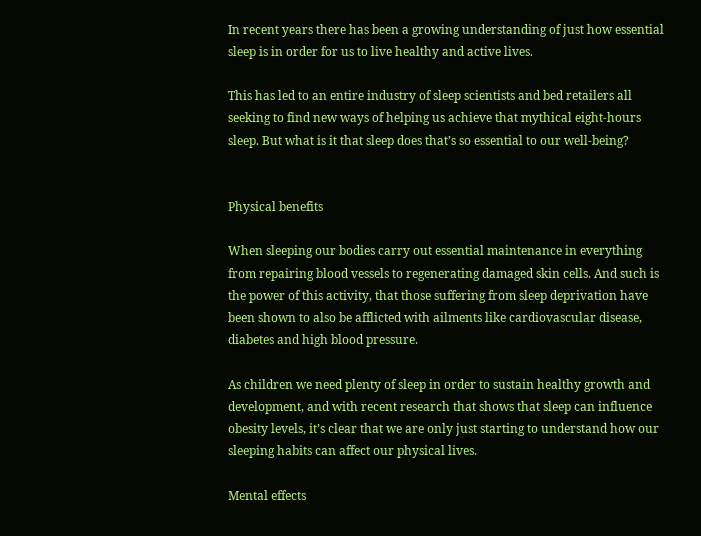In recent years there has been a growing understanding of just how essential sleep is in order for us to live healthy and active lives.

This has led to an entire industry of sleep scientists and bed retailers all seeking to find new ways of helping us achieve that mythical eight-hours sleep. But what is it that sleep does that’s so essential to our well-being?


Physical benefits

When sleeping our bodies carry out essential maintenance in everything from repairing blood vessels to regenerating damaged skin cells. And such is the power of this activity, that those suffering from sleep deprivation have been shown to also be afflicted with ailments like cardiovascular disease, diabetes and high blood pressure.

As children we need plenty of sleep in order to sustain healthy growth and development, and with recent research that shows that sleep can influence obesity levels, it’s clear that we are only just starting to understand how our sleeping habits can affect our physical lives.

Mental effects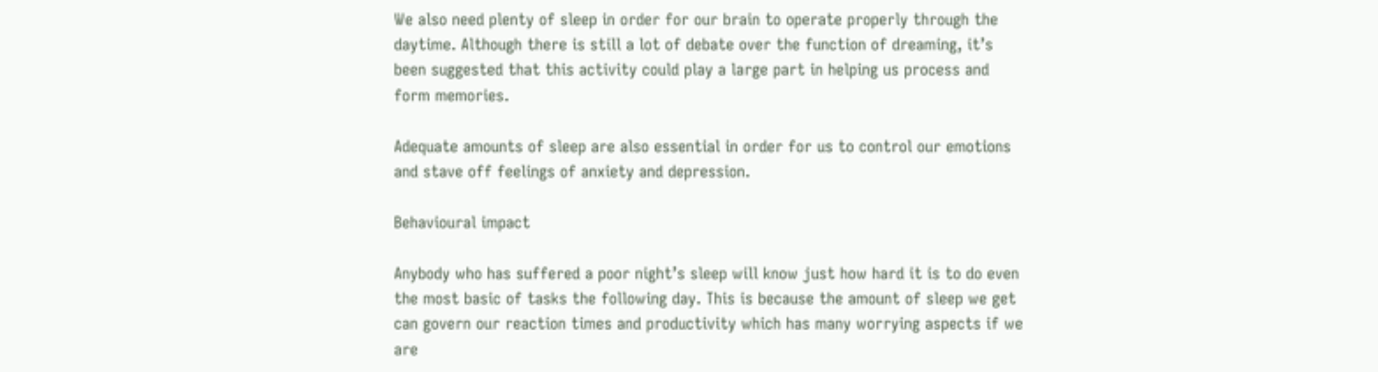We also need plenty of sleep in order for our brain to operate properly through the daytime. Although there is still a lot of debate over the function of dreaming, it’s been suggested that this activity could play a large part in helping us process and form memories.

Adequate amounts of sleep are also essential in order for us to control our emotions and stave off feelings of anxiety and depression.

Behavioural impact

Anybody who has suffered a poor night’s sleep will know just how hard it is to do even the most basic of tasks the following day. This is because the amount of sleep we get can govern our reaction times and productivity which has many worrying aspects if we are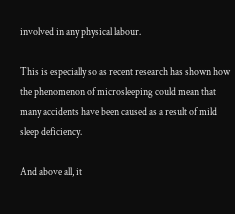involved in any physical labour.

This is especially so as recent research has shown how the phenomenon of microsleeping could mean that many accidents have been caused as a result of mild sleep deficiency.

And above all, it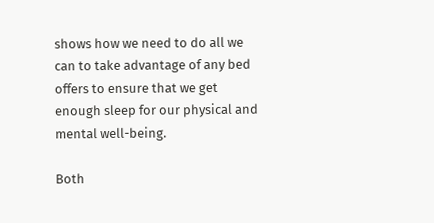shows how we need to do all we can to take advantage of any bed offers to ensure that we get enough sleep for our physical and mental well-being.

Both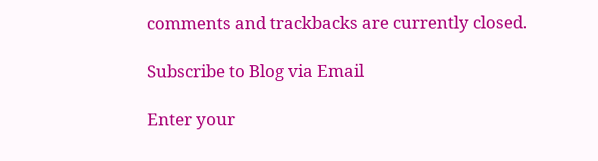comments and trackbacks are currently closed.

Subscribe to Blog via Email

Enter your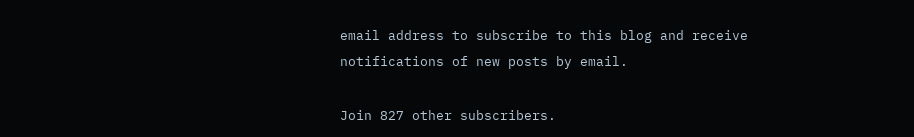email address to subscribe to this blog and receive notifications of new posts by email.

Join 827 other subscribers.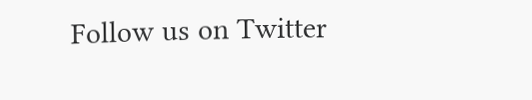Follow us on Twitter